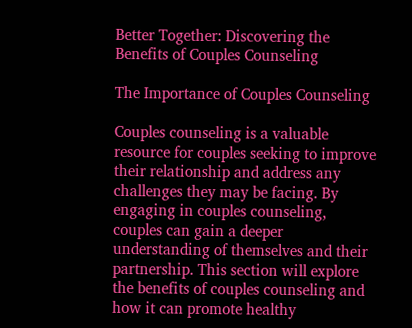Better Together: Discovering the Benefits of Couples Counseling

The Importance of Couples Counseling

Couples counseling is a valuable resource for couples seeking to improve their relationship and address any challenges they may be facing. By engaging in couples counseling, couples can gain a deeper understanding of themselves and their partnership. This section will explore the benefits of couples counseling and how it can promote healthy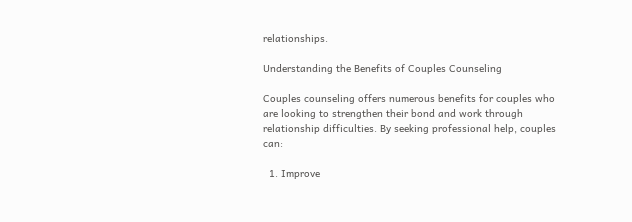relationships.

Understanding the Benefits of Couples Counseling

Couples counseling offers numerous benefits for couples who are looking to strengthen their bond and work through relationship difficulties. By seeking professional help, couples can:

  1. Improve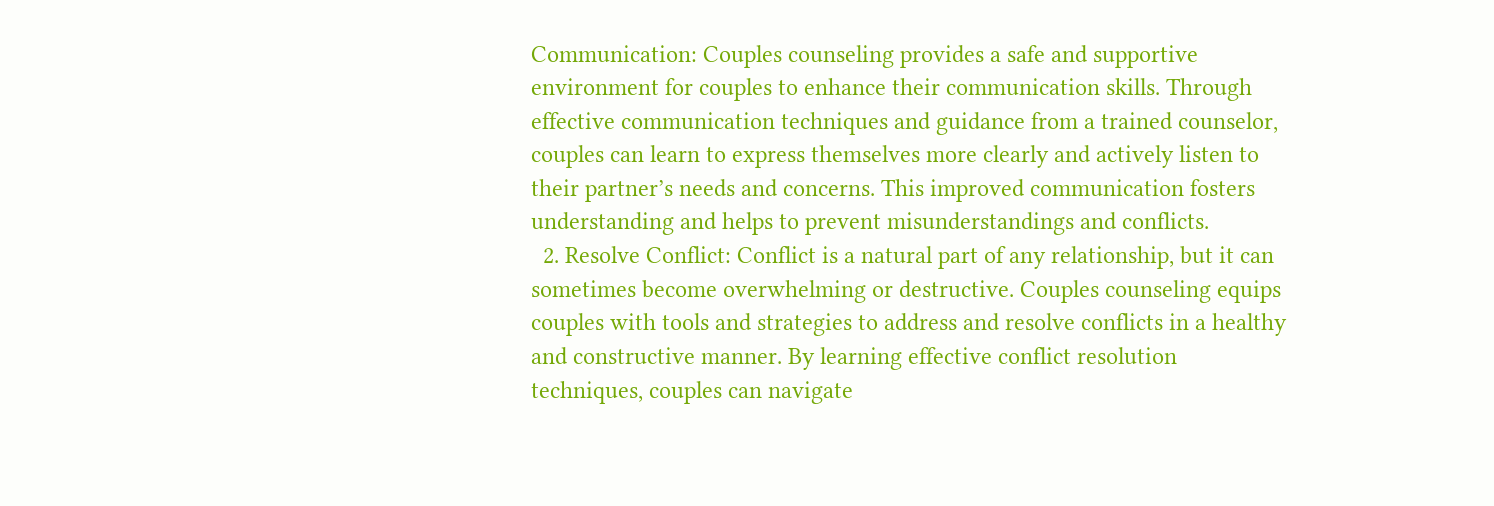Communication: Couples counseling provides a safe and supportive environment for couples to enhance their communication skills. Through effective communication techniques and guidance from a trained counselor, couples can learn to express themselves more clearly and actively listen to their partner’s needs and concerns. This improved communication fosters understanding and helps to prevent misunderstandings and conflicts.
  2. Resolve Conflict: Conflict is a natural part of any relationship, but it can sometimes become overwhelming or destructive. Couples counseling equips couples with tools and strategies to address and resolve conflicts in a healthy and constructive manner. By learning effective conflict resolution techniques, couples can navigate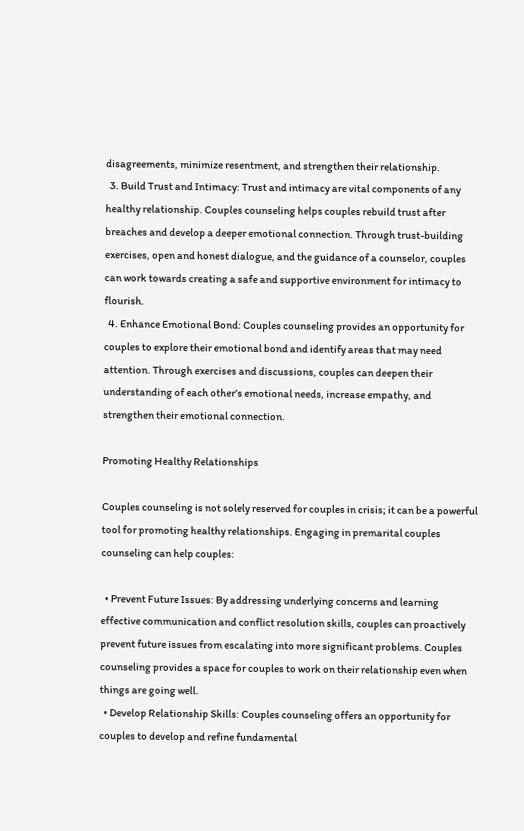disagreements, minimize resentment, and strengthen their relationship.
  3. Build Trust and Intimacy: Trust and intimacy are vital components of any healthy relationship. Couples counseling helps couples rebuild trust after breaches and develop a deeper emotional connection. Through trust-building exercises, open and honest dialogue, and the guidance of a counselor, couples can work towards creating a safe and supportive environment for intimacy to flourish.
  4. Enhance Emotional Bond: Couples counseling provides an opportunity for couples to explore their emotional bond and identify areas that may need attention. Through exercises and discussions, couples can deepen their understanding of each other’s emotional needs, increase empathy, and strengthen their emotional connection.

Promoting Healthy Relationships

Couples counseling is not solely reserved for couples in crisis; it can be a powerful tool for promoting healthy relationships. Engaging in premarital couples counseling can help couples:

  • Prevent Future Issues: By addressing underlying concerns and learning effective communication and conflict resolution skills, couples can proactively prevent future issues from escalating into more significant problems. Couples counseling provides a space for couples to work on their relationship even when things are going well.
  • Develop Relationship Skills: Couples counseling offers an opportunity for couples to develop and refine fundamental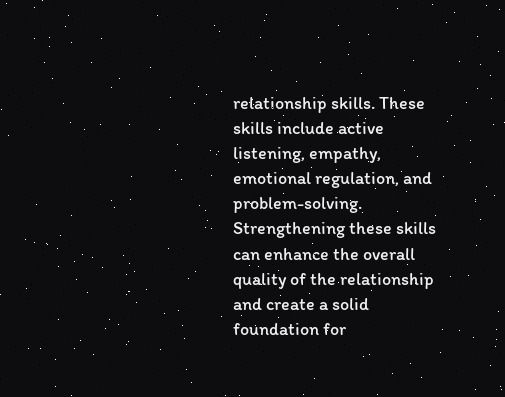relationship skills. These skills include active listening, empathy, emotional regulation, and problem-solving. Strengthening these skills can enhance the overall quality of the relationship and create a solid foundation for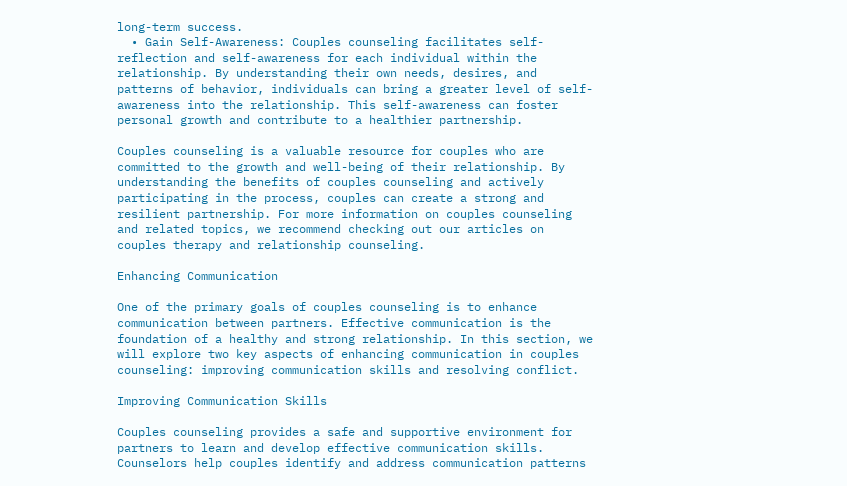long-term success.
  • Gain Self-Awareness: Couples counseling facilitates self-reflection and self-awareness for each individual within the relationship. By understanding their own needs, desires, and patterns of behavior, individuals can bring a greater level of self-awareness into the relationship. This self-awareness can foster personal growth and contribute to a healthier partnership.

Couples counseling is a valuable resource for couples who are committed to the growth and well-being of their relationship. By understanding the benefits of couples counseling and actively participating in the process, couples can create a strong and resilient partnership. For more information on couples counseling and related topics, we recommend checking out our articles on couples therapy and relationship counseling.

Enhancing Communication

One of the primary goals of couples counseling is to enhance communication between partners. Effective communication is the foundation of a healthy and strong relationship. In this section, we will explore two key aspects of enhancing communication in couples counseling: improving communication skills and resolving conflict.

Improving Communication Skills

Couples counseling provides a safe and supportive environment for partners to learn and develop effective communication skills. Counselors help couples identify and address communication patterns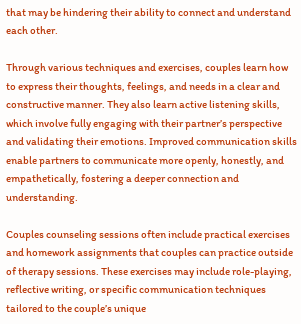that may be hindering their ability to connect and understand each other.

Through various techniques and exercises, couples learn how to express their thoughts, feelings, and needs in a clear and constructive manner. They also learn active listening skills, which involve fully engaging with their partner’s perspective and validating their emotions. Improved communication skills enable partners to communicate more openly, honestly, and empathetically, fostering a deeper connection and understanding.

Couples counseling sessions often include practical exercises and homework assignments that couples can practice outside of therapy sessions. These exercises may include role-playing, reflective writing, or specific communication techniques tailored to the couple’s unique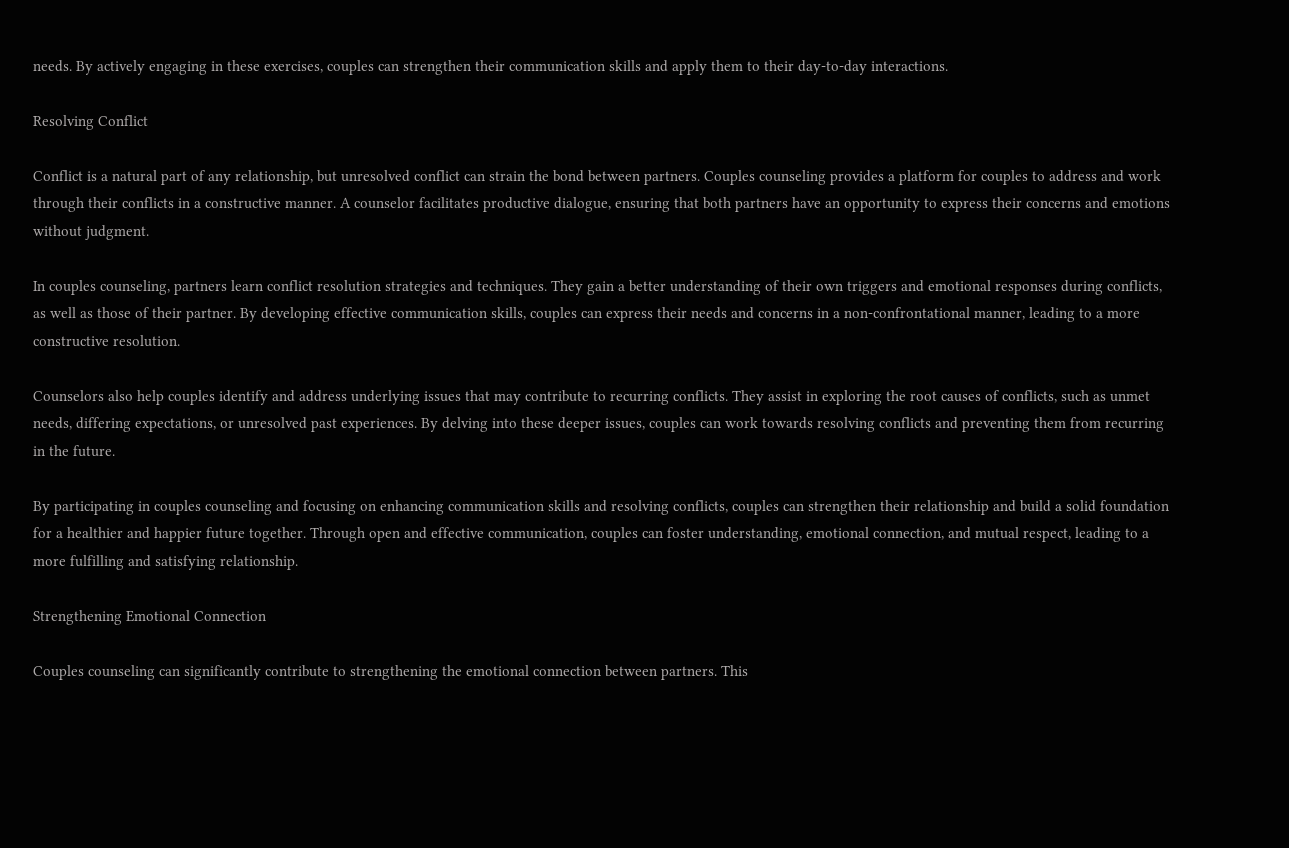needs. By actively engaging in these exercises, couples can strengthen their communication skills and apply them to their day-to-day interactions.

Resolving Conflict

Conflict is a natural part of any relationship, but unresolved conflict can strain the bond between partners. Couples counseling provides a platform for couples to address and work through their conflicts in a constructive manner. A counselor facilitates productive dialogue, ensuring that both partners have an opportunity to express their concerns and emotions without judgment.

In couples counseling, partners learn conflict resolution strategies and techniques. They gain a better understanding of their own triggers and emotional responses during conflicts, as well as those of their partner. By developing effective communication skills, couples can express their needs and concerns in a non-confrontational manner, leading to a more constructive resolution.

Counselors also help couples identify and address underlying issues that may contribute to recurring conflicts. They assist in exploring the root causes of conflicts, such as unmet needs, differing expectations, or unresolved past experiences. By delving into these deeper issues, couples can work towards resolving conflicts and preventing them from recurring in the future.

By participating in couples counseling and focusing on enhancing communication skills and resolving conflicts, couples can strengthen their relationship and build a solid foundation for a healthier and happier future together. Through open and effective communication, couples can foster understanding, emotional connection, and mutual respect, leading to a more fulfilling and satisfying relationship.

Strengthening Emotional Connection

Couples counseling can significantly contribute to strengthening the emotional connection between partners. This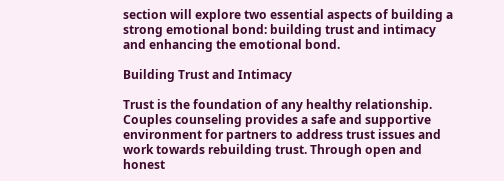section will explore two essential aspects of building a strong emotional bond: building trust and intimacy and enhancing the emotional bond.

Building Trust and Intimacy

Trust is the foundation of any healthy relationship. Couples counseling provides a safe and supportive environment for partners to address trust issues and work towards rebuilding trust. Through open and honest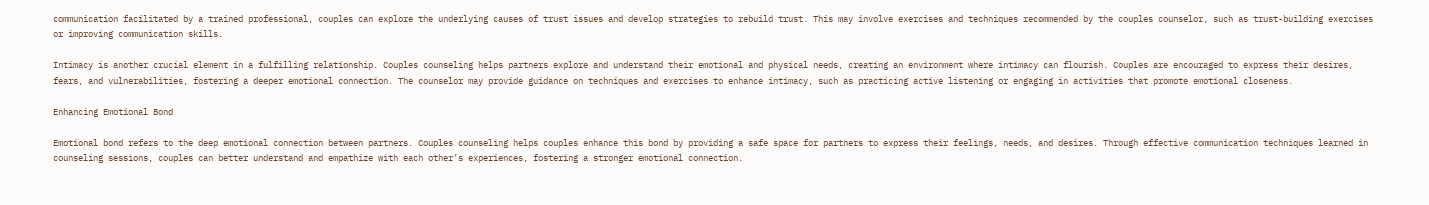communication facilitated by a trained professional, couples can explore the underlying causes of trust issues and develop strategies to rebuild trust. This may involve exercises and techniques recommended by the couples counselor, such as trust-building exercises or improving communication skills.

Intimacy is another crucial element in a fulfilling relationship. Couples counseling helps partners explore and understand their emotional and physical needs, creating an environment where intimacy can flourish. Couples are encouraged to express their desires, fears, and vulnerabilities, fostering a deeper emotional connection. The counselor may provide guidance on techniques and exercises to enhance intimacy, such as practicing active listening or engaging in activities that promote emotional closeness.

Enhancing Emotional Bond

Emotional bond refers to the deep emotional connection between partners. Couples counseling helps couples enhance this bond by providing a safe space for partners to express their feelings, needs, and desires. Through effective communication techniques learned in counseling sessions, couples can better understand and empathize with each other’s experiences, fostering a stronger emotional connection.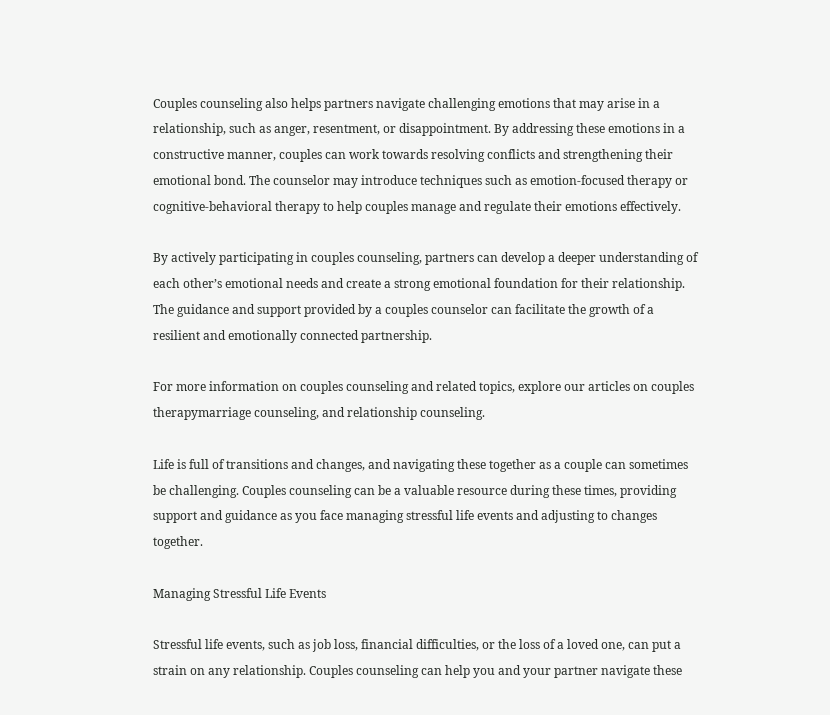Couples counseling also helps partners navigate challenging emotions that may arise in a relationship, such as anger, resentment, or disappointment. By addressing these emotions in a constructive manner, couples can work towards resolving conflicts and strengthening their emotional bond. The counselor may introduce techniques such as emotion-focused therapy or cognitive-behavioral therapy to help couples manage and regulate their emotions effectively.

By actively participating in couples counseling, partners can develop a deeper understanding of each other’s emotional needs and create a strong emotional foundation for their relationship. The guidance and support provided by a couples counselor can facilitate the growth of a resilient and emotionally connected partnership.

For more information on couples counseling and related topics, explore our articles on couples therapymarriage counseling, and relationship counseling.

Life is full of transitions and changes, and navigating these together as a couple can sometimes be challenging. Couples counseling can be a valuable resource during these times, providing support and guidance as you face managing stressful life events and adjusting to changes together.

Managing Stressful Life Events

Stressful life events, such as job loss, financial difficulties, or the loss of a loved one, can put a strain on any relationship. Couples counseling can help you and your partner navigate these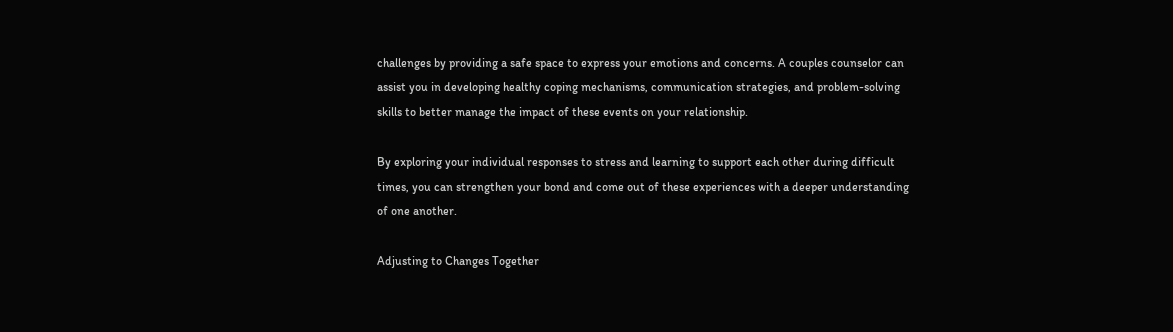challenges by providing a safe space to express your emotions and concerns. A couples counselor can assist you in developing healthy coping mechanisms, communication strategies, and problem-solving skills to better manage the impact of these events on your relationship.

By exploring your individual responses to stress and learning to support each other during difficult times, you can strengthen your bond and come out of these experiences with a deeper understanding of one another.

Adjusting to Changes Together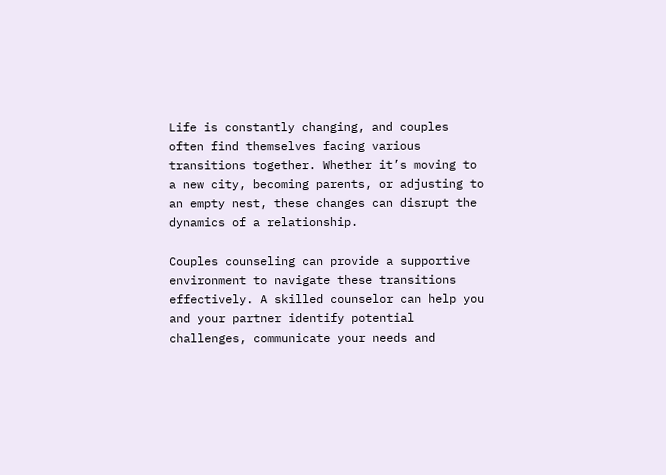Life is constantly changing, and couples often find themselves facing various transitions together. Whether it’s moving to a new city, becoming parents, or adjusting to an empty nest, these changes can disrupt the dynamics of a relationship.

Couples counseling can provide a supportive environment to navigate these transitions effectively. A skilled counselor can help you and your partner identify potential challenges, communicate your needs and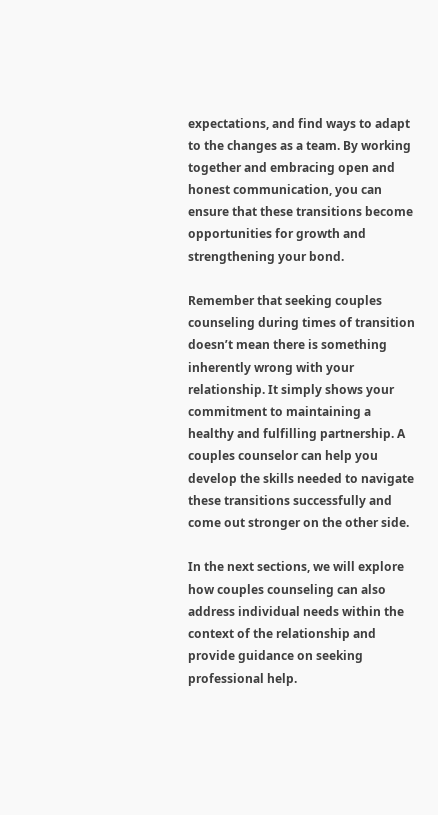expectations, and find ways to adapt to the changes as a team. By working together and embracing open and honest communication, you can ensure that these transitions become opportunities for growth and strengthening your bond.

Remember that seeking couples counseling during times of transition doesn’t mean there is something inherently wrong with your relationship. It simply shows your commitment to maintaining a healthy and fulfilling partnership. A couples counselor can help you develop the skills needed to navigate these transitions successfully and come out stronger on the other side.

In the next sections, we will explore how couples counseling can also address individual needs within the context of the relationship and provide guidance on seeking professional help.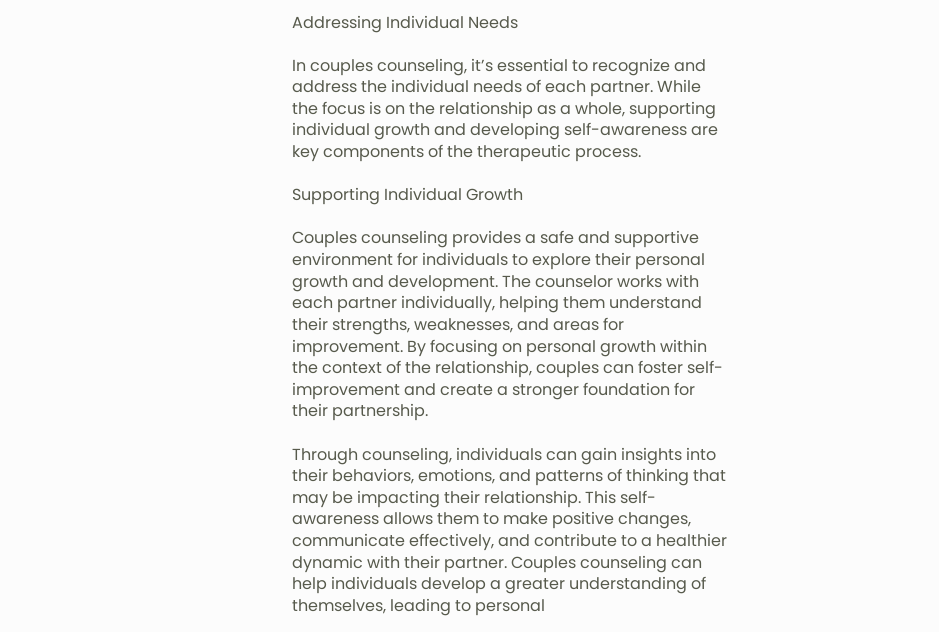Addressing Individual Needs

In couples counseling, it’s essential to recognize and address the individual needs of each partner. While the focus is on the relationship as a whole, supporting individual growth and developing self-awareness are key components of the therapeutic process.

Supporting Individual Growth

Couples counseling provides a safe and supportive environment for individuals to explore their personal growth and development. The counselor works with each partner individually, helping them understand their strengths, weaknesses, and areas for improvement. By focusing on personal growth within the context of the relationship, couples can foster self-improvement and create a stronger foundation for their partnership.

Through counseling, individuals can gain insights into their behaviors, emotions, and patterns of thinking that may be impacting their relationship. This self-awareness allows them to make positive changes, communicate effectively, and contribute to a healthier dynamic with their partner. Couples counseling can help individuals develop a greater understanding of themselves, leading to personal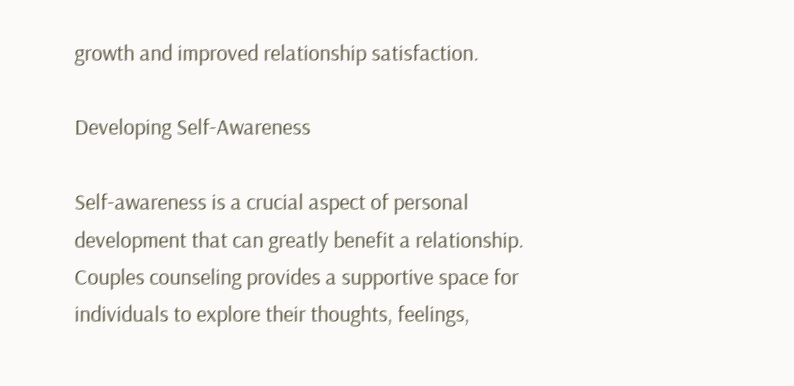growth and improved relationship satisfaction.

Developing Self-Awareness

Self-awareness is a crucial aspect of personal development that can greatly benefit a relationship. Couples counseling provides a supportive space for individuals to explore their thoughts, feelings,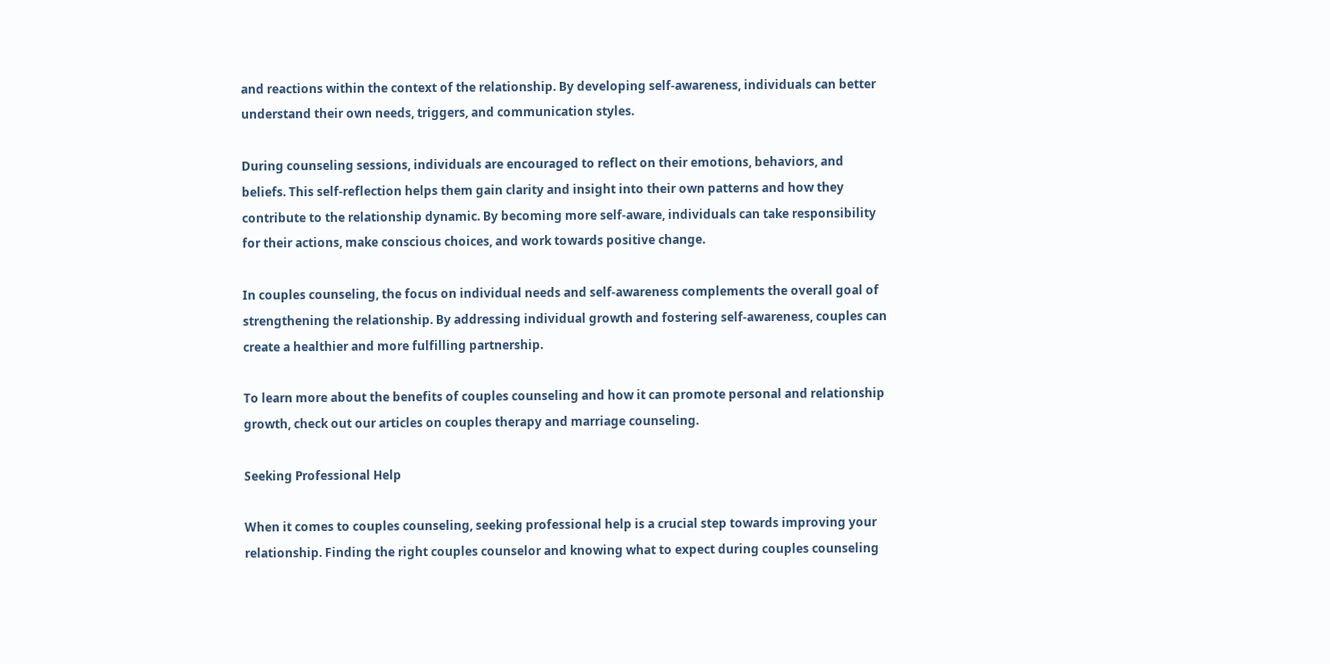and reactions within the context of the relationship. By developing self-awareness, individuals can better understand their own needs, triggers, and communication styles.

During counseling sessions, individuals are encouraged to reflect on their emotions, behaviors, and beliefs. This self-reflection helps them gain clarity and insight into their own patterns and how they contribute to the relationship dynamic. By becoming more self-aware, individuals can take responsibility for their actions, make conscious choices, and work towards positive change.

In couples counseling, the focus on individual needs and self-awareness complements the overall goal of strengthening the relationship. By addressing individual growth and fostering self-awareness, couples can create a healthier and more fulfilling partnership.

To learn more about the benefits of couples counseling and how it can promote personal and relationship growth, check out our articles on couples therapy and marriage counseling.

Seeking Professional Help

When it comes to couples counseling, seeking professional help is a crucial step towards improving your relationship. Finding the right couples counselor and knowing what to expect during couples counseling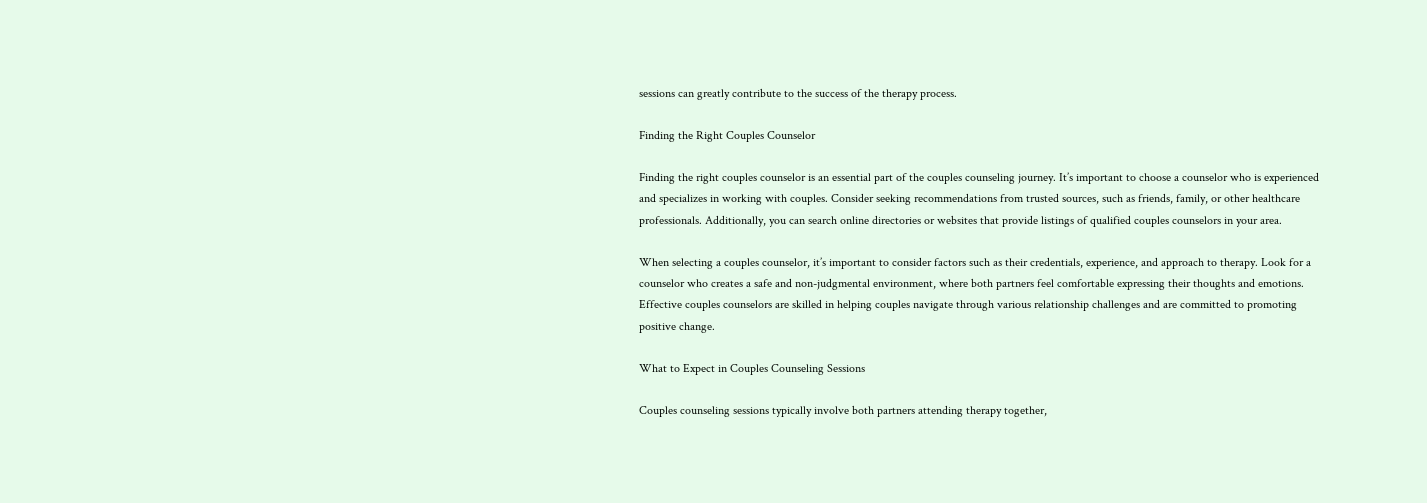sessions can greatly contribute to the success of the therapy process.

Finding the Right Couples Counselor

Finding the right couples counselor is an essential part of the couples counseling journey. It’s important to choose a counselor who is experienced and specializes in working with couples. Consider seeking recommendations from trusted sources, such as friends, family, or other healthcare professionals. Additionally, you can search online directories or websites that provide listings of qualified couples counselors in your area.

When selecting a couples counselor, it’s important to consider factors such as their credentials, experience, and approach to therapy. Look for a counselor who creates a safe and non-judgmental environment, where both partners feel comfortable expressing their thoughts and emotions. Effective couples counselors are skilled in helping couples navigate through various relationship challenges and are committed to promoting positive change.

What to Expect in Couples Counseling Sessions

Couples counseling sessions typically involve both partners attending therapy together,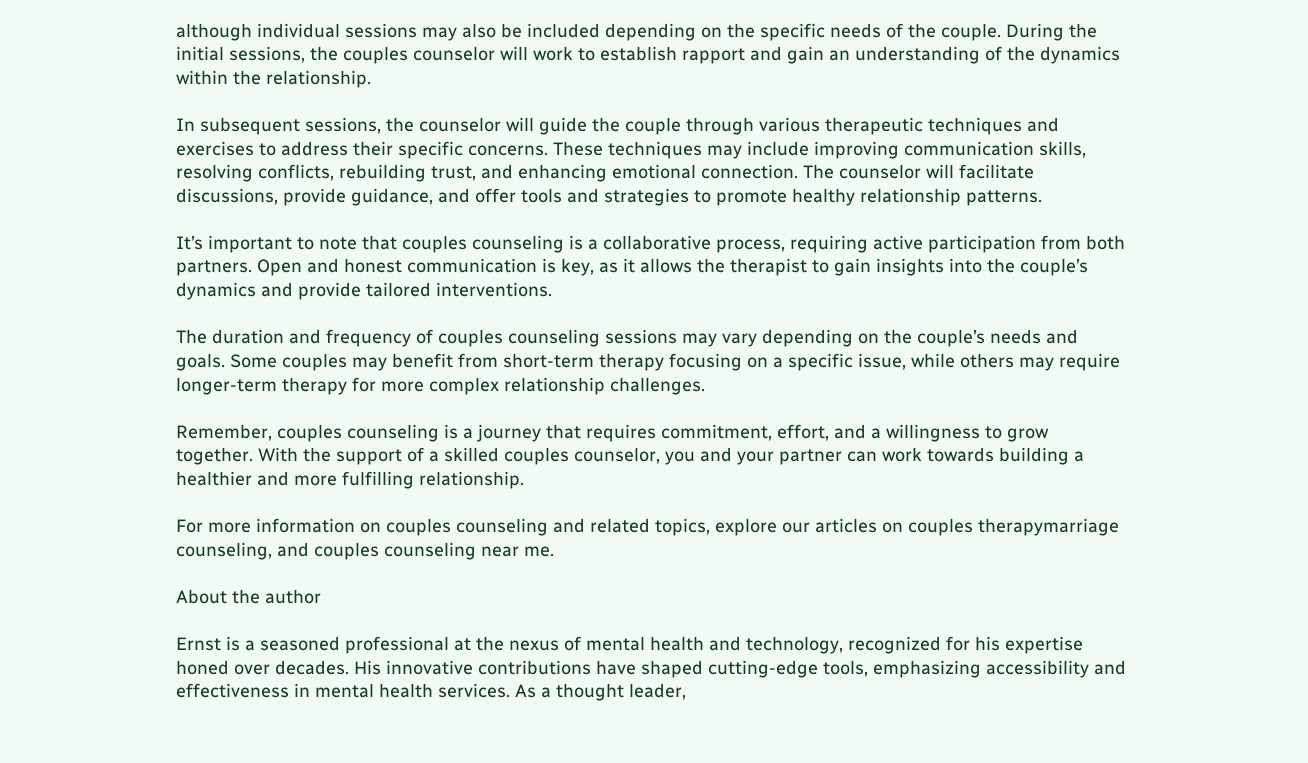although individual sessions may also be included depending on the specific needs of the couple. During the initial sessions, the couples counselor will work to establish rapport and gain an understanding of the dynamics within the relationship.

In subsequent sessions, the counselor will guide the couple through various therapeutic techniques and exercises to address their specific concerns. These techniques may include improving communication skills, resolving conflicts, rebuilding trust, and enhancing emotional connection. The counselor will facilitate discussions, provide guidance, and offer tools and strategies to promote healthy relationship patterns.

It’s important to note that couples counseling is a collaborative process, requiring active participation from both partners. Open and honest communication is key, as it allows the therapist to gain insights into the couple’s dynamics and provide tailored interventions.

The duration and frequency of couples counseling sessions may vary depending on the couple’s needs and goals. Some couples may benefit from short-term therapy focusing on a specific issue, while others may require longer-term therapy for more complex relationship challenges.

Remember, couples counseling is a journey that requires commitment, effort, and a willingness to grow together. With the support of a skilled couples counselor, you and your partner can work towards building a healthier and more fulfilling relationship.

For more information on couples counseling and related topics, explore our articles on couples therapymarriage counseling, and couples counseling near me.

About the author

Ernst is a seasoned professional at the nexus of mental health and technology, recognized for his expertise honed over decades. His innovative contributions have shaped cutting-edge tools, emphasizing accessibility and effectiveness in mental health services. As a thought leader,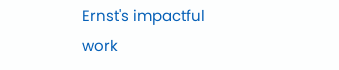Ernst's impactful work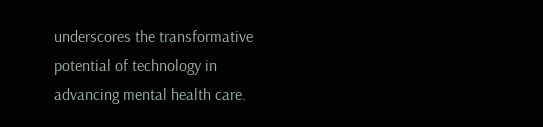underscores the transformative potential of technology in advancing mental health care.